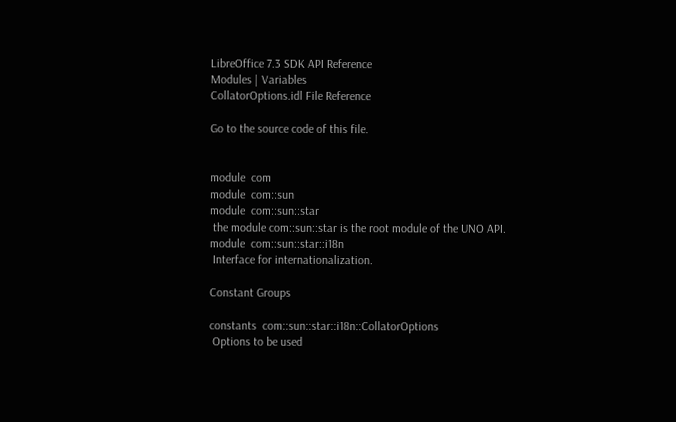LibreOffice 7.3 SDK API Reference
Modules | Variables
CollatorOptions.idl File Reference

Go to the source code of this file.


module  com
module  com::sun
module  com::sun::star
 the module com::sun::star is the root module of the UNO API.
module  com::sun::star::i18n
 Interface for internationalization.

Constant Groups

constants  com::sun::star::i18n::CollatorOptions
 Options to be used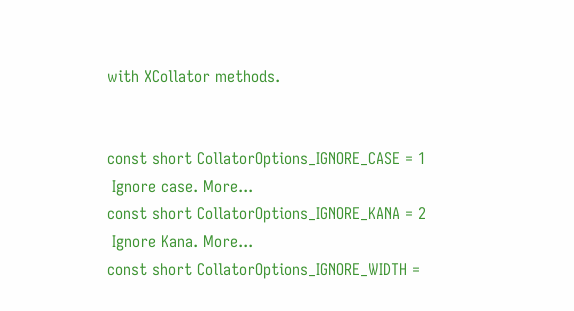with XCollator methods.


const short CollatorOptions_IGNORE_CASE = 1
 Ignore case. More...
const short CollatorOptions_IGNORE_KANA = 2
 Ignore Kana. More...
const short CollatorOptions_IGNORE_WIDTH =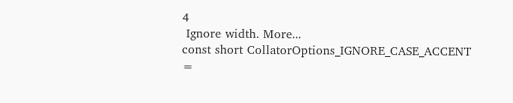4
 Ignore width. More...
const short CollatorOptions_IGNORE_CASE_ACCENT =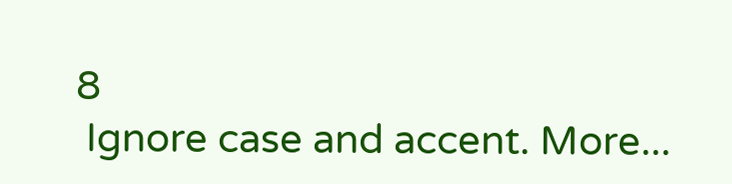8
 Ignore case and accent. More...